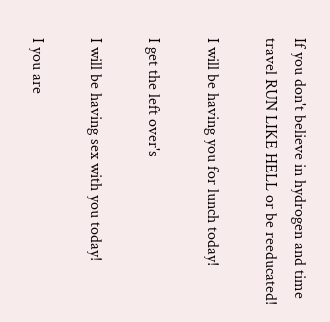If you don't believe in hydrogen and time travel RUN LIKE HELL or be reeducated!

I will be having you for lunch today!

I get the left over's

I will be having sex with you today!

I you are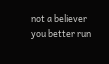not a believer
you better run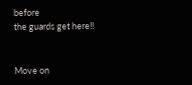before
the guards get here!!


Move on